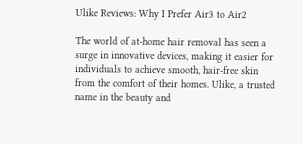Ulike Reviews: Why I Prefer Air3 to Air2

The world of at-home hair removal has seen a surge in innovative devices, making it easier for individuals to achieve smooth, hair-free skin from the comfort of their homes. Ulike, a trusted name in the beauty and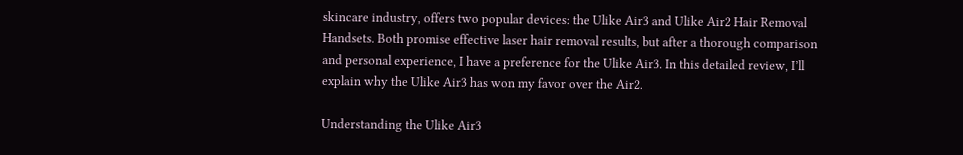skincare industry, offers two popular devices: the Ulike Air3 and Ulike Air2 Hair Removal Handsets. Both promise effective laser hair removal results, but after a thorough comparison and personal experience, I have a preference for the Ulike Air3. In this detailed review, I’ll explain why the Ulike Air3 has won my favor over the Air2.

Understanding the Ulike Air3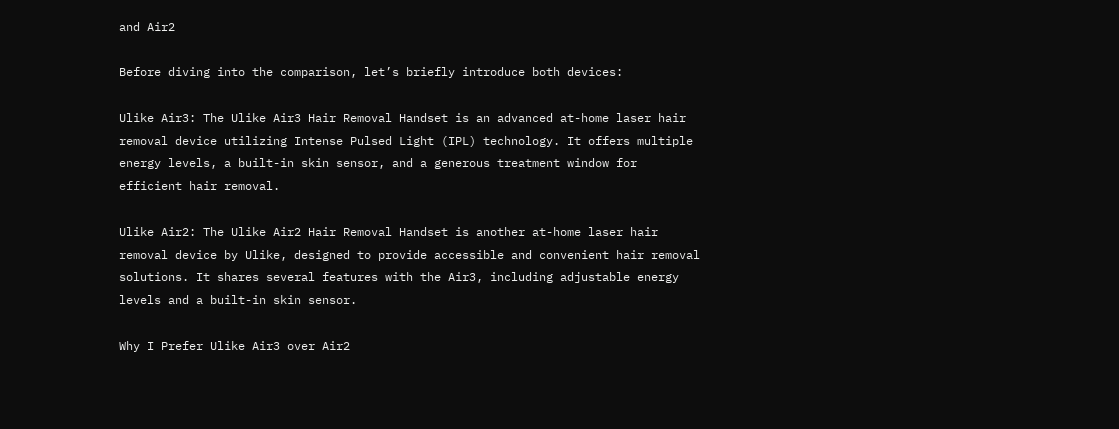and Air2

Before diving into the comparison, let’s briefly introduce both devices:

Ulike Air3: The Ulike Air3 Hair Removal Handset is an advanced at-home laser hair removal device utilizing Intense Pulsed Light (IPL) technology. It offers multiple energy levels, a built-in skin sensor, and a generous treatment window for efficient hair removal.

Ulike Air2: The Ulike Air2 Hair Removal Handset is another at-home laser hair removal device by Ulike, designed to provide accessible and convenient hair removal solutions. It shares several features with the Air3, including adjustable energy levels and a built-in skin sensor.

Why I Prefer Ulike Air3 over Air2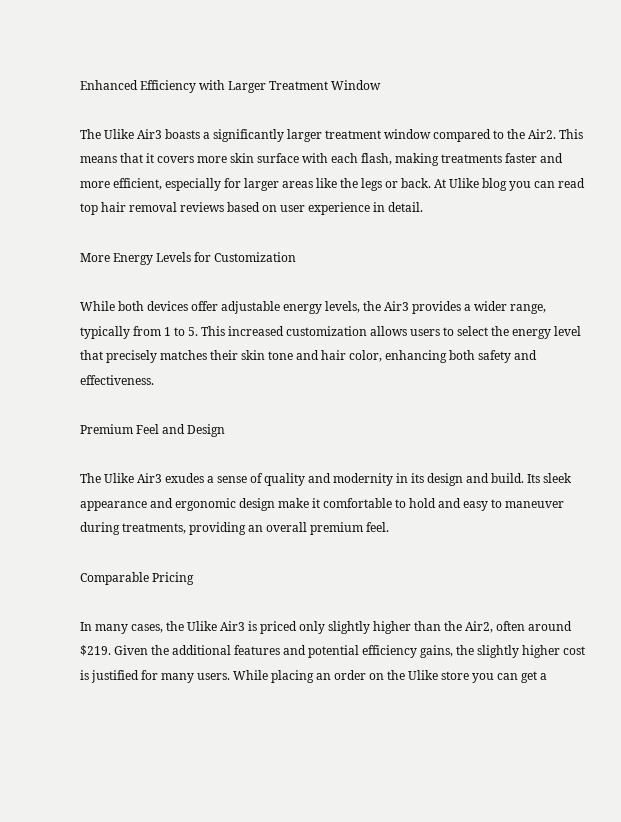Enhanced Efficiency with Larger Treatment Window

The Ulike Air3 boasts a significantly larger treatment window compared to the Air2. This means that it covers more skin surface with each flash, making treatments faster and more efficient, especially for larger areas like the legs or back. At Ulike blog you can read top hair removal reviews based on user experience in detail.

More Energy Levels for Customization

While both devices offer adjustable energy levels, the Air3 provides a wider range, typically from 1 to 5. This increased customization allows users to select the energy level that precisely matches their skin tone and hair color, enhancing both safety and effectiveness.

Premium Feel and Design

The Ulike Air3 exudes a sense of quality and modernity in its design and build. Its sleek appearance and ergonomic design make it comfortable to hold and easy to maneuver during treatments, providing an overall premium feel.

Comparable Pricing

In many cases, the Ulike Air3 is priced only slightly higher than the Air2, often around $219. Given the additional features and potential efficiency gains, the slightly higher cost is justified for many users. While placing an order on the Ulike store you can get a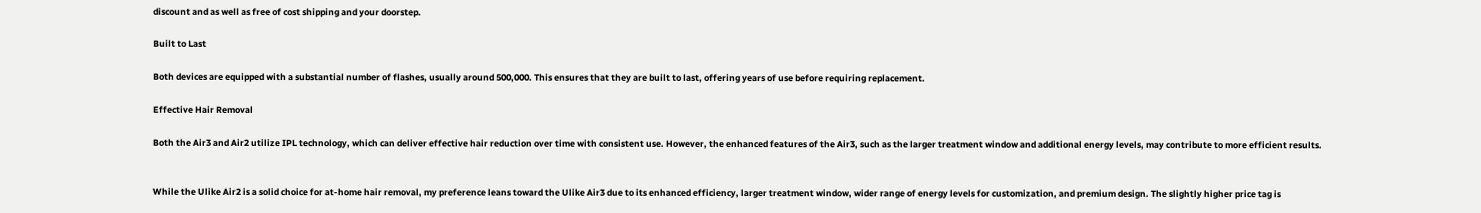discount and as well as free of cost shipping and your doorstep.

Built to Last

Both devices are equipped with a substantial number of flashes, usually around 500,000. This ensures that they are built to last, offering years of use before requiring replacement.

Effective Hair Removal

Both the Air3 and Air2 utilize IPL technology, which can deliver effective hair reduction over time with consistent use. However, the enhanced features of the Air3, such as the larger treatment window and additional energy levels, may contribute to more efficient results.


While the Ulike Air2 is a solid choice for at-home hair removal, my preference leans toward the Ulike Air3 due to its enhanced efficiency, larger treatment window, wider range of energy levels for customization, and premium design. The slightly higher price tag is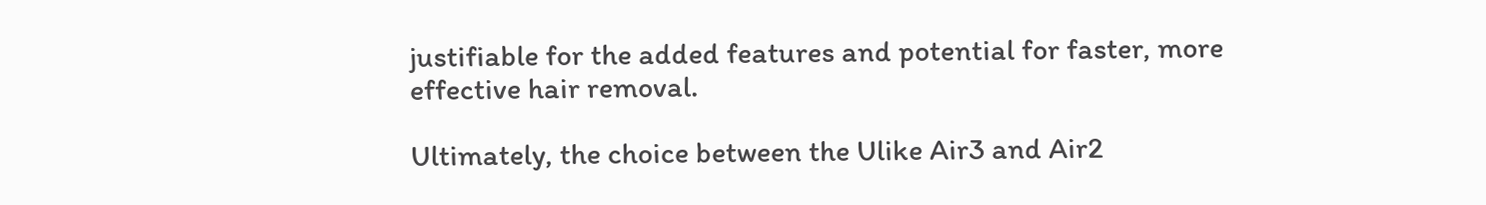justifiable for the added features and potential for faster, more effective hair removal.

Ultimately, the choice between the Ulike Air3 and Air2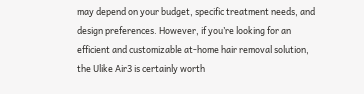may depend on your budget, specific treatment needs, and design preferences. However, if you’re looking for an efficient and customizable at-home hair removal solution, the Ulike Air3 is certainly worth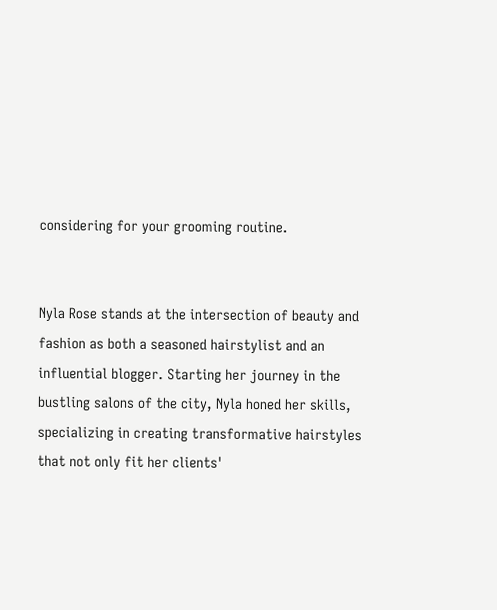considering for your grooming routine.


Nyla Rose stands at the intersection of beauty and fashion as both a seasoned hairstylist and an influential blogger. Starting her journey in the bustling salons of the city, Nyla honed her skills, specializing in creating transformative hairstyles that not only fit her clients'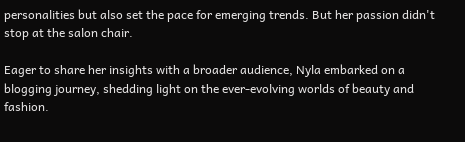personalities but also set the pace for emerging trends. But her passion didn't stop at the salon chair.

Eager to share her insights with a broader audience, Nyla embarked on a blogging journey, shedding light on the ever-evolving worlds of beauty and fashion.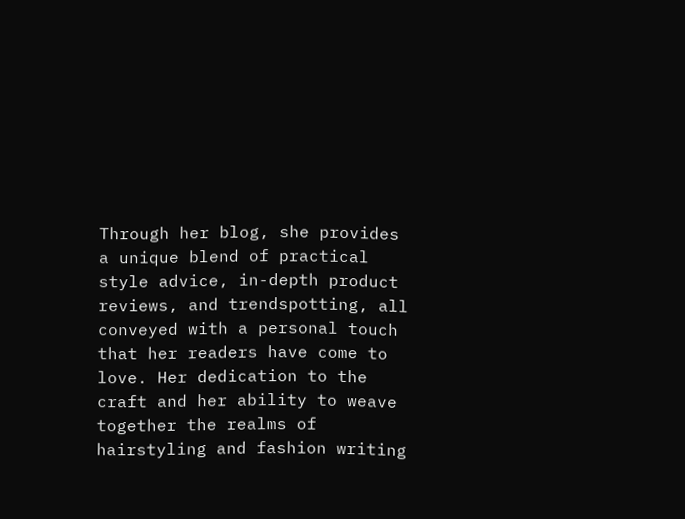Through her blog, she provides a unique blend of practical style advice, in-depth product reviews, and trendspotting, all conveyed with a personal touch that her readers have come to love. Her dedication to the craft and her ability to weave together the realms of hairstyling and fashion writing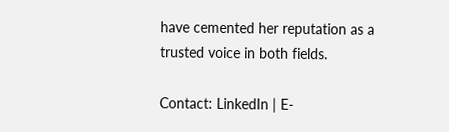have cemented her reputation as a trusted voice in both fields.

Contact: LinkedIn | E-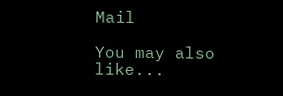Mail

You may also like...